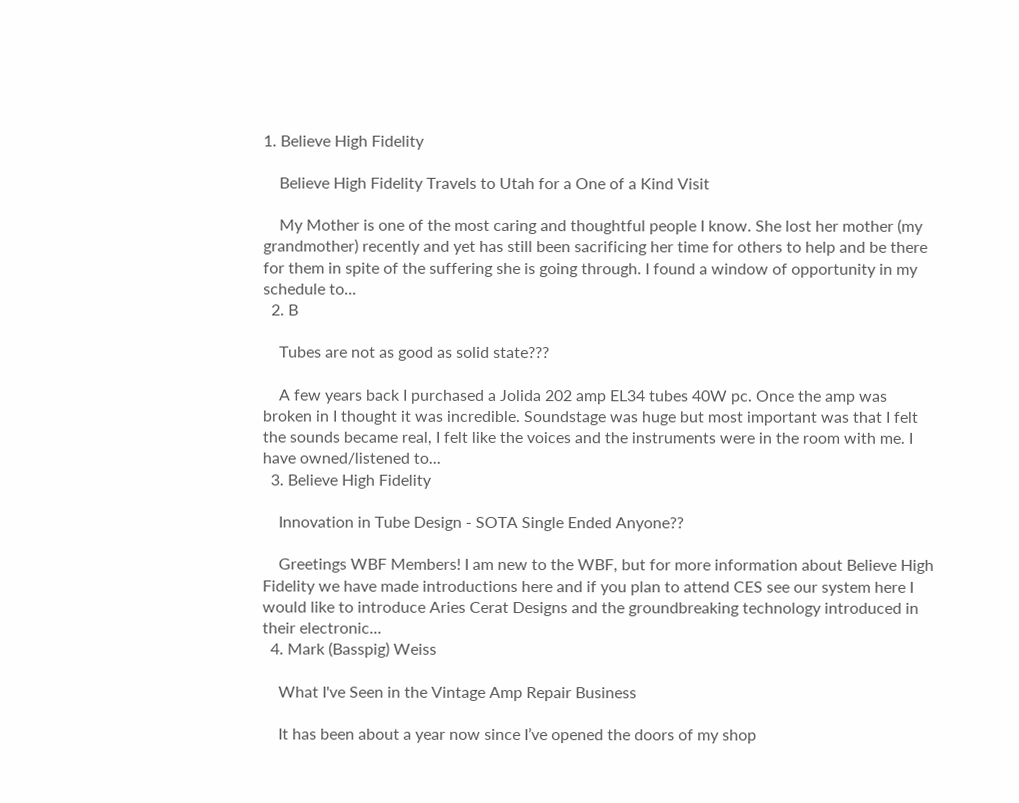1. Believe High Fidelity

    Believe High Fidelity Travels to Utah for a One of a Kind Visit

    My Mother is one of the most caring and thoughtful people I know. She lost her mother (my grandmother) recently and yet has still been sacrificing her time for others to help and be there for them in spite of the suffering she is going through. I found a window of opportunity in my schedule to...
  2. B

    Tubes are not as good as solid state???

    A few years back I purchased a Jolida 202 amp EL34 tubes 40W pc. Once the amp was broken in I thought it was incredible. Soundstage was huge but most important was that I felt the sounds became real, I felt like the voices and the instruments were in the room with me. I have owned/listened to...
  3. Believe High Fidelity

    Innovation in Tube Design - SOTA Single Ended Anyone??

    Greetings WBF Members! I am new to the WBF, but for more information about Believe High Fidelity we have made introductions here and if you plan to attend CES see our system here I would like to introduce Aries Cerat Designs and the groundbreaking technology introduced in their electronic...
  4. Mark (Basspig) Weiss

    What I've Seen in the Vintage Amp Repair Business

    It has been about a year now since I’ve opened the doors of my shop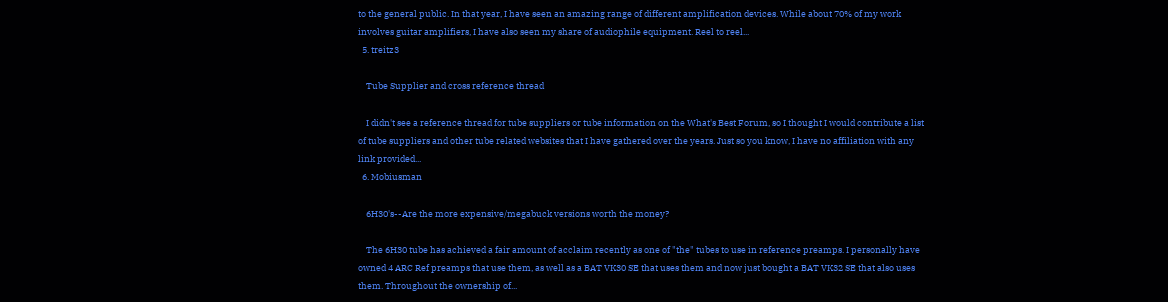to the general public. In that year, I have seen an amazing range of different amplification devices. While about 70% of my work involves guitar amplifiers, I have also seen my share of audiophile equipment. Reel to reel...
  5. treitz3

    Tube Supplier and cross reference thread

    I didn't see a reference thread for tube suppliers or tube information on the What's Best Forum, so I thought I would contribute a list of tube suppliers and other tube related websites that I have gathered over the years. Just so you know, I have no affiliation with any link provided...
  6. Mobiusman

    6H30's--Are the more expensive/megabuck versions worth the money?

    The 6H30 tube has achieved a fair amount of acclaim recently as one of "the" tubes to use in reference preamps. I personally have owned 4 ARC Ref preamps that use them, as well as a BAT VK30 SE that uses them and now just bought a BAT VK32 SE that also uses them. Throughout the ownership of...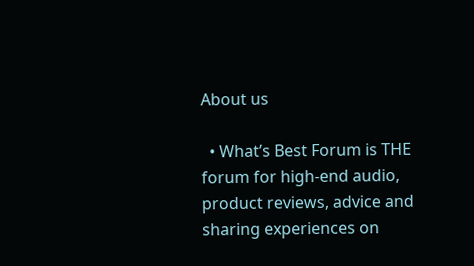About us

  • What’s Best Forum is THE forum for high-end audio, product reviews, advice and sharing experiences on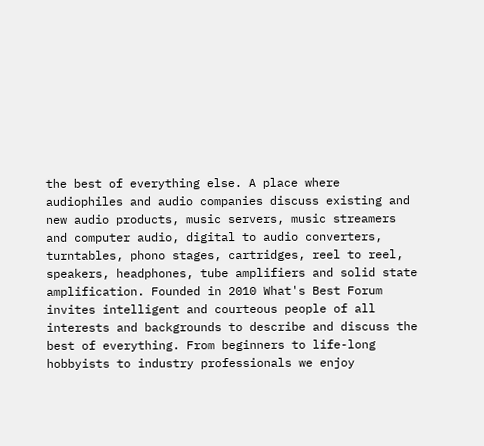the best of everything else. A place where audiophiles and audio companies discuss existing and new audio products, music servers, music streamers and computer audio, digital to audio converters, turntables, phono stages, cartridges, reel to reel, speakers, headphones, tube amplifiers and solid state amplification. Founded in 2010 What's Best Forum invites intelligent and courteous people of all interests and backgrounds to describe and discuss the best of everything. From beginners to life-long hobbyists to industry professionals we enjoy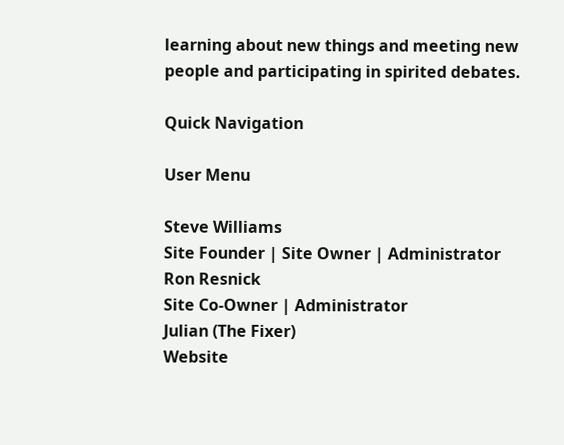learning about new things and meeting new people and participating in spirited debates.

Quick Navigation

User Menu

Steve Williams
Site Founder | Site Owner | Administrator
Ron Resnick
Site Co-Owner | Administrator
Julian (The Fixer)
Website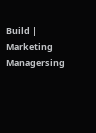Build | Marketing Managersing